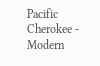Pacific Cherokee - Modern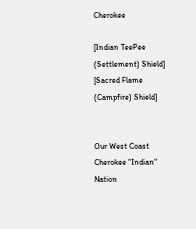Cherokee

[Indian TeePee (Settlement) Shield] [Sacred Flame (Campfire) Shield]


Our West Coast Cherokee "Indian" Nation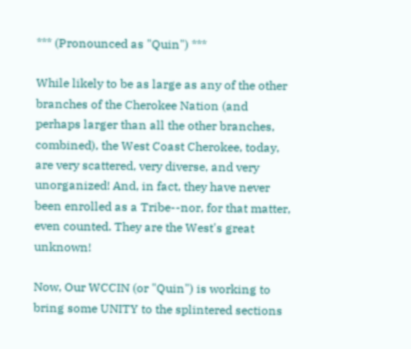*** (Pronounced as "Quin") ***

While likely to be as large as any of the other branches of the Cherokee Nation (and perhaps larger than all the other branches, combined), the West Coast Cherokee, today, are very scattered, very diverse, and very unorganized! And, in fact, they have never been enrolled as a Tribe--nor, for that matter, even counted. They are the West's great unknown!

Now, Our WCCIN (or "Quin") is working to bring some UNITY to the splintered sections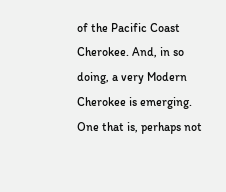of the Pacific Coast Cherokee. And, in so doing, a very Modern Cherokee is emerging. One that is, perhaps not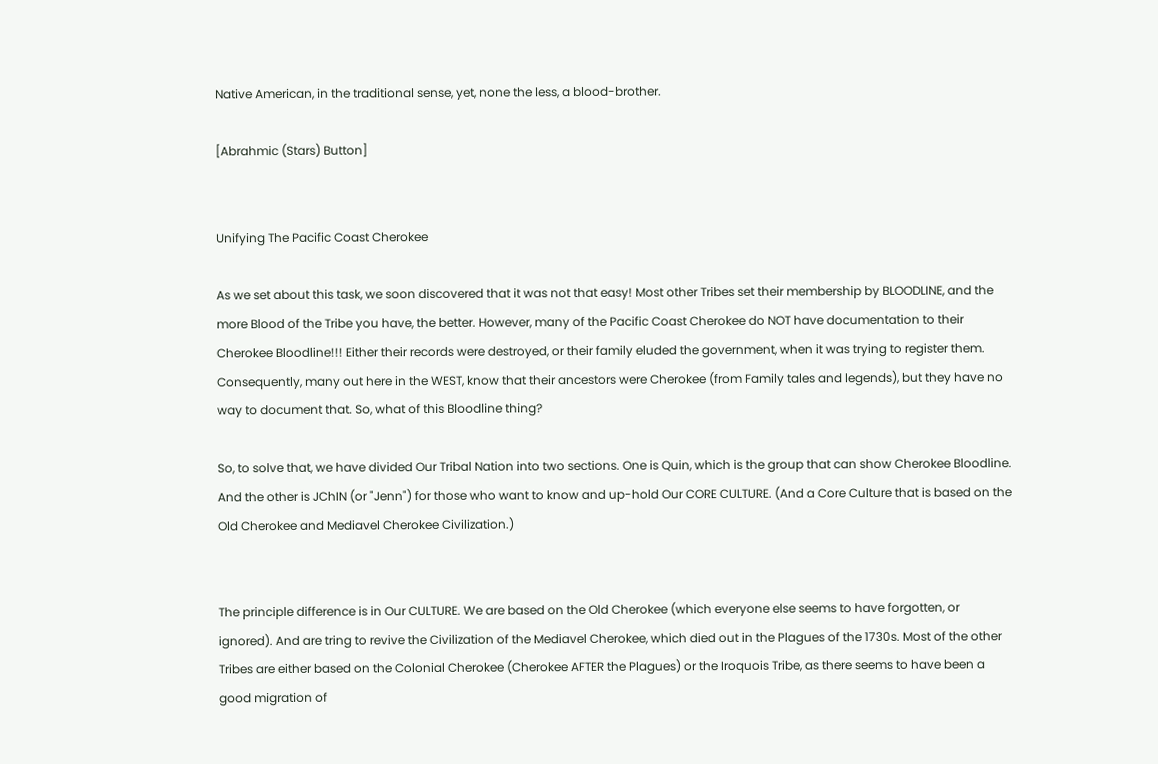Native American, in the traditional sense, yet, none the less, a blood-brother.

[Abrahmic (Stars) Button]


Unifying The Pacific Coast Cherokee

As we set about this task, we soon discovered that it was not that easy! Most other Tribes set their membership by BLOODLINE, and the more Blood of the Tribe you have, the better. However, many of the Pacific Coast Cherokee do NOT have documentation to their Cherokee Bloodline!!! Either their records were destroyed, or their family eluded the government, when it was trying to register them. Consequently, many out here in the WEST, know that their ancestors were Cherokee (from Family tales and legends), but they have no way to document that. So, what of this Bloodline thing?

So, to solve that, we have divided Our Tribal Nation into two sections. One is Quin, which is the group that can show Cherokee Bloodline. And the other is JChIN (or "Jenn") for those who want to know and up-hold Our CORE CULTURE. (And a Core Culture that is based on the Old Cherokee and Mediavel Cherokee Civilization.)


The principle difference is in Our CULTURE. We are based on the Old Cherokee (which everyone else seems to have forgotten, or ignored). And are tring to revive the Civilization of the Mediavel Cherokee, which died out in the Plagues of the 1730s. Most of the other Tribes are either based on the Colonial Cherokee (Cherokee AFTER the Plagues) or the Iroquois Tribe, as there seems to have been a good migration of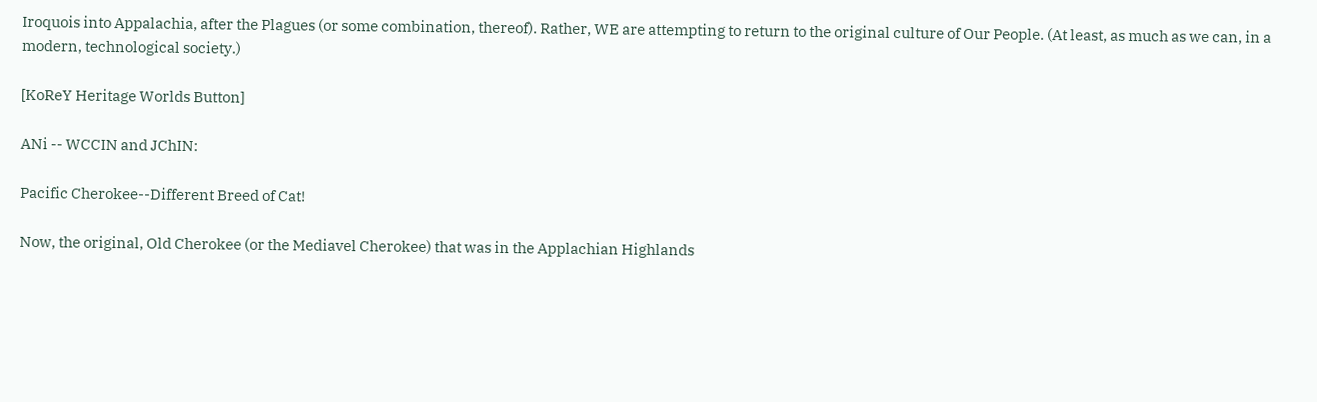Iroquois into Appalachia, after the Plagues (or some combination, thereof). Rather, WE are attempting to return to the original culture of Our People. (At least, as much as we can, in a modern, technological society.)

[KoReY Heritage Worlds Button]

ANi -- WCCIN and JChIN:

Pacific Cherokee--Different Breed of Cat!

Now, the original, Old Cherokee (or the Mediavel Cherokee) that was in the Applachian Highlands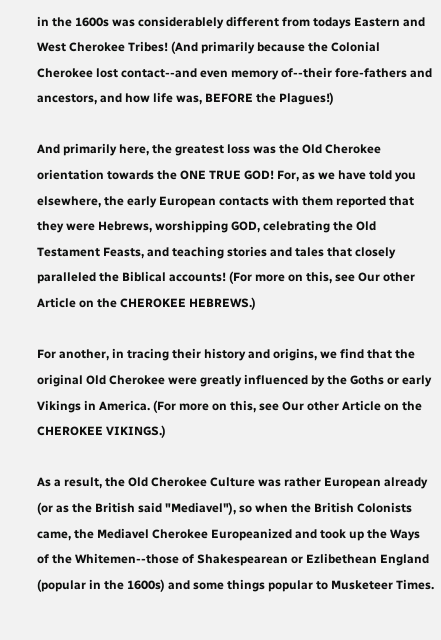in the 1600s was considerablely different from todays Eastern and West Cherokee Tribes! (And primarily because the Colonial Cherokee lost contact--and even memory of--their fore-fathers and ancestors, and how life was, BEFORE the Plagues!)

And primarily here, the greatest loss was the Old Cherokee orientation towards the ONE TRUE GOD! For, as we have told you elsewhere, the early European contacts with them reported that they were Hebrews, worshipping GOD, celebrating the Old Testament Feasts, and teaching stories and tales that closely paralleled the Biblical accounts! (For more on this, see Our other Article on the CHEROKEE HEBREWS.)

For another, in tracing their history and origins, we find that the original Old Cherokee were greatly influenced by the Goths or early Vikings in America. (For more on this, see Our other Article on the CHEROKEE VIKINGS.)

As a result, the Old Cherokee Culture was rather European already (or as the British said "Mediavel"), so when the British Colonists came, the Mediavel Cherokee Europeanized and took up the Ways of the Whitemen--those of Shakespearean or Ezlibethean England (popular in the 1600s) and some things popular to Musketeer Times.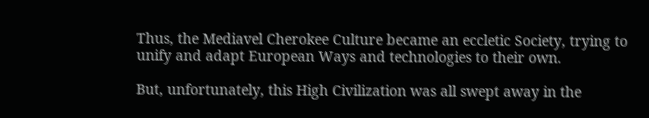Thus, the Mediavel Cherokee Culture became an eccletic Society, trying to unify and adapt European Ways and technologies to their own.

But, unfortunately, this High Civilization was all swept away in the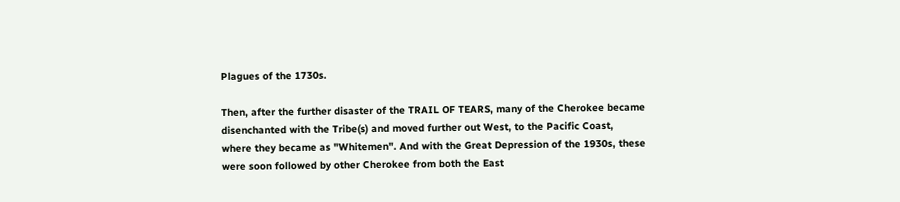Plagues of the 1730s.

Then, after the further disaster of the TRAIL OF TEARS, many of the Cherokee became disenchanted with the Tribe(s) and moved further out West, to the Pacific Coast, where they became as "Whitemen". And with the Great Depression of the 1930s, these were soon followed by other Cherokee from both the East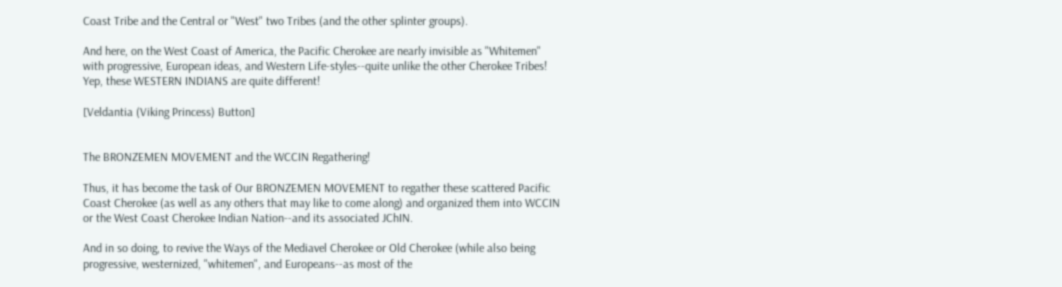Coast Tribe and the Central or "West" two Tribes (and the other splinter groups).

And here, on the West Coast of America, the Pacific Cherokee are nearly invisible as "Whitemen" with progressive, European ideas, and Western Life-styles--quite unlike the other Cherokee Tribes! Yep, these WESTERN INDIANS are quite different!

[Veldantia (Viking Princess) Button]


The BRONZEMEN MOVEMENT and the WCCIN Regathering!

Thus, it has become the task of Our BRONZEMEN MOVEMENT to regather these scattered Pacific Coast Cherokee (as well as any others that may like to come along) and organized them into WCCIN or the West Coast Cherokee Indian Nation--and its associated JChIN.

And in so doing, to revive the Ways of the Mediavel Cherokee or Old Cherokee (while also being progressive, westernized, "whitemen", and Europeans--as most of the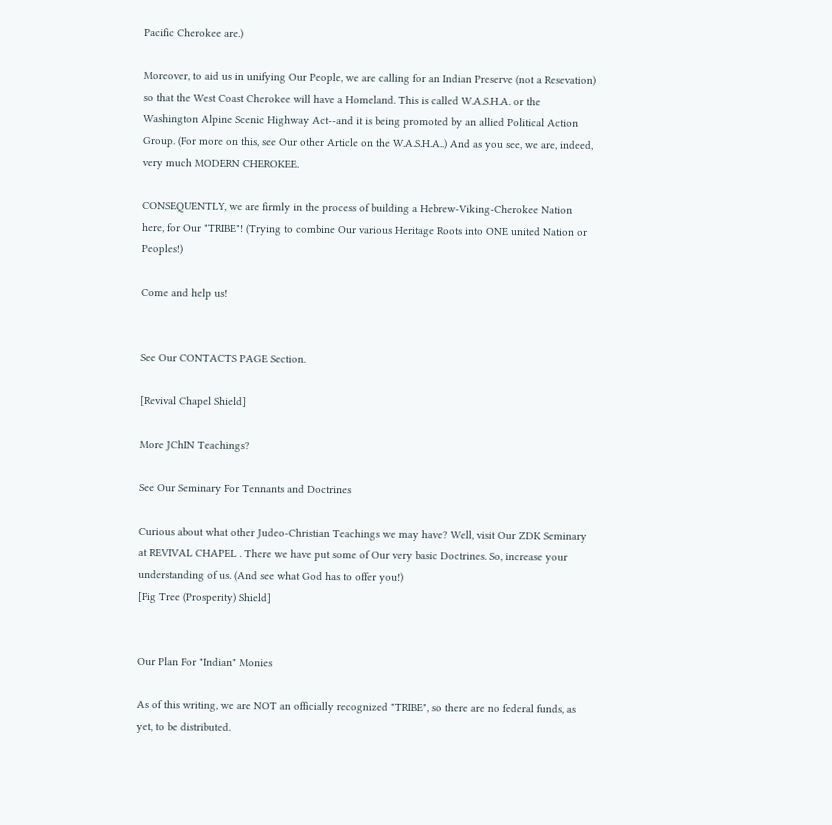Pacific Cherokee are.)

Moreover, to aid us in unifying Our People, we are calling for an Indian Preserve (not a Resevation) so that the West Coast Cherokee will have a Homeland. This is called W.A.S.H.A. or the Washington Alpine Scenic Highway Act--and it is being promoted by an allied Political Action Group. (For more on this, see Our other Article on the W.A.S.H.A..) And as you see, we are, indeed, very much MODERN CHEROKEE.

CONSEQUENTLY, we are firmly in the process of building a Hebrew-Viking-Cherokee Nation here, for Our "TRIBE"! (Trying to combine Our various Heritage Roots into ONE united Nation or Peoples!)

Come and help us!


See Our CONTACTS PAGE Section.

[Revival Chapel Shield]

More JChIN Teachings?

See Our Seminary For Tennants and Doctrines

Curious about what other Judeo-Christian Teachings we may have? Well, visit Our ZDK Seminary at REVIVAL CHAPEL . There we have put some of Our very basic Doctrines. So, increase your understanding of us. (And see what God has to offer you!)
[Fig Tree (Prosperity) Shield]


Our Plan For "Indian" Monies

As of this writing, we are NOT an officially recognized "TRIBE", so there are no federal funds, as yet, to be distributed.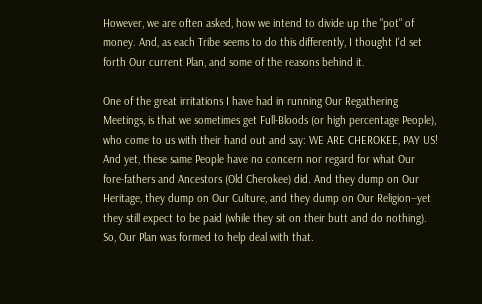However, we are often asked, how we intend to divide up the "pot" of money. And, as each Tribe seems to do this differently, I thought I'd set forth Our current Plan, and some of the reasons behind it.

One of the great irritations I have had in running Our Regathering Meetings, is that we sometimes get Full-Bloods (or high percentage People), who come to us with their hand out and say: WE ARE CHEROKEE, PAY US! And yet, these same People have no concern nor regard for what Our fore-fathers and Ancestors (Old Cherokee) did. And they dump on Our Heritage, they dump on Our Culture, and they dump on Our Religion--yet they still expect to be paid (while they sit on their butt and do nothing). So, Our Plan was formed to help deal with that.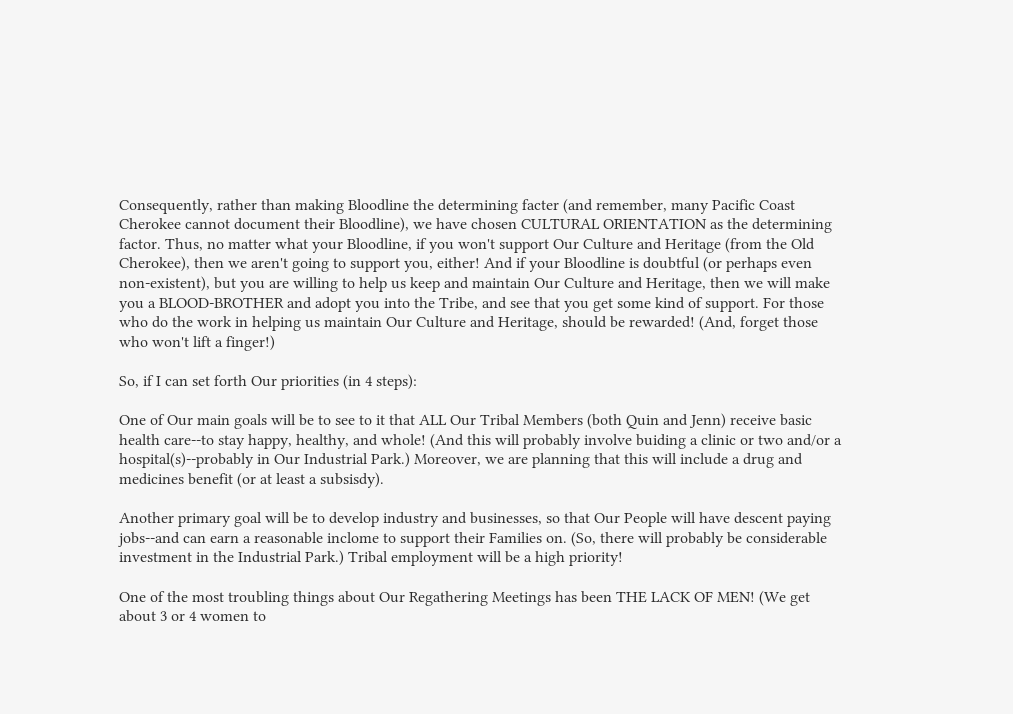Consequently, rather than making Bloodline the determining facter (and remember, many Pacific Coast Cherokee cannot document their Bloodline), we have chosen CULTURAL ORIENTATION as the determining factor. Thus, no matter what your Bloodline, if you won't support Our Culture and Heritage (from the Old Cherokee), then we aren't going to support you, either! And if your Bloodline is doubtful (or perhaps even non-existent), but you are willing to help us keep and maintain Our Culture and Heritage, then we will make you a BLOOD-BROTHER and adopt you into the Tribe, and see that you get some kind of support. For those who do the work in helping us maintain Our Culture and Heritage, should be rewarded! (And, forget those who won't lift a finger!)

So, if I can set forth Our priorities (in 4 steps):

One of Our main goals will be to see to it that ALL Our Tribal Members (both Quin and Jenn) receive basic health care--to stay happy, healthy, and whole! (And this will probably involve buiding a clinic or two and/or a hospital(s)--probably in Our Industrial Park.) Moreover, we are planning that this will include a drug and medicines benefit (or at least a subsisdy).

Another primary goal will be to develop industry and businesses, so that Our People will have descent paying jobs--and can earn a reasonable inclome to support their Families on. (So, there will probably be considerable investment in the Industrial Park.) Tribal employment will be a high priority!

One of the most troubling things about Our Regathering Meetings has been THE LACK OF MEN! (We get about 3 or 4 women to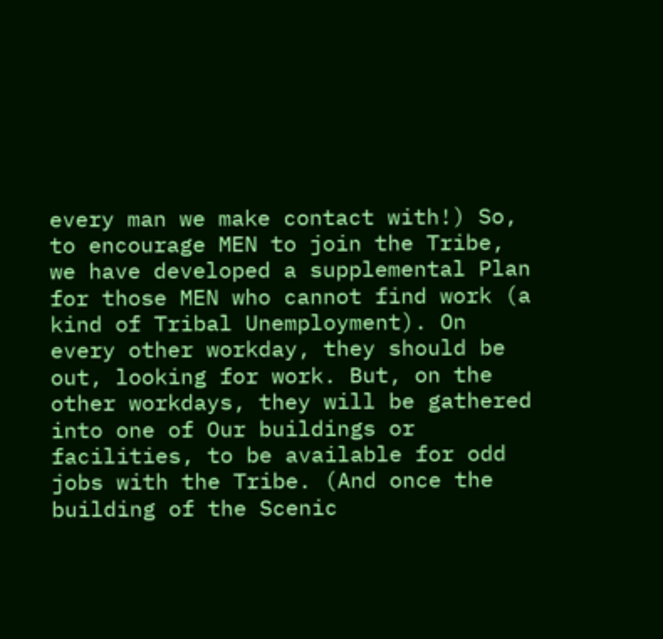every man we make contact with!) So, to encourage MEN to join the Tribe, we have developed a supplemental Plan for those MEN who cannot find work (a kind of Tribal Unemployment). On every other workday, they should be out, looking for work. But, on the other workdays, they will be gathered into one of Our buildings or facilities, to be available for odd jobs with the Tribe. (And once the building of the Scenic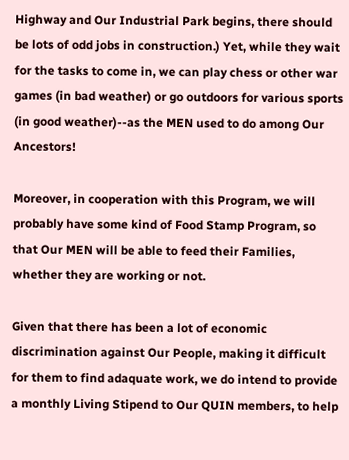Highway and Our Industrial Park begins, there should be lots of odd jobs in construction.) Yet, while they wait for the tasks to come in, we can play chess or other war games (in bad weather) or go outdoors for various sports (in good weather)--as the MEN used to do among Our Ancestors!

Moreover, in cooperation with this Program, we will probably have some kind of Food Stamp Program, so that Our MEN will be able to feed their Families, whether they are working or not.

Given that there has been a lot of economic discrimination against Our People, making it difficult for them to find adaquate work, we do intend to provide a monthly Living Stipend to Our QUIN members, to help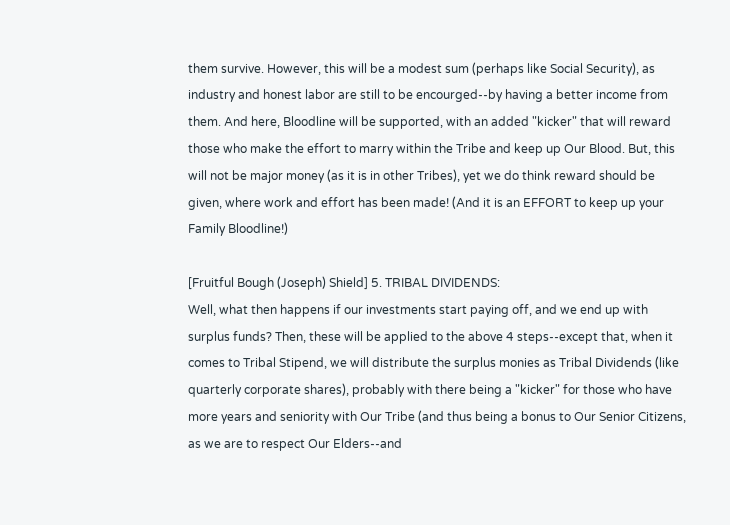them survive. However, this will be a modest sum (perhaps like Social Security), as industry and honest labor are still to be encourged--by having a better income from them. And here, Bloodline will be supported, with an added "kicker" that will reward those who make the effort to marry within the Tribe and keep up Our Blood. But, this will not be major money (as it is in other Tribes), yet we do think reward should be given, where work and effort has been made! (And it is an EFFORT to keep up your Family Bloodline!)

[Fruitful Bough (Joseph) Shield] 5. TRIBAL DIVIDENDS:
Well, what then happens if our investments start paying off, and we end up with surplus funds? Then, these will be applied to the above 4 steps--except that, when it comes to Tribal Stipend, we will distribute the surplus monies as Tribal Dividends (like quarterly corporate shares), probably with there being a "kicker" for those who have more years and seniority with Our Tribe (and thus being a bonus to Our Senior Citizens, as we are to respect Our Elders--and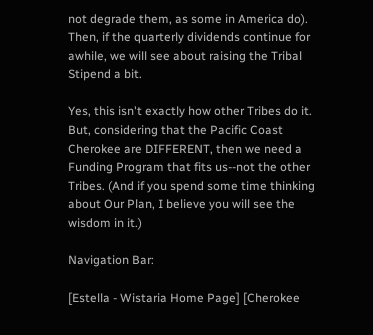not degrade them, as some in America do). Then, if the quarterly dividends continue for awhile, we will see about raising the Tribal Stipend a bit.

Yes, this isn't exactly how other Tribes do it. But, considering that the Pacific Coast Cherokee are DIFFERENT, then we need a Funding Program that fits us--not the other Tribes. (And if you spend some time thinking about Our Plan, I believe you will see the wisdom in it.)

Navigation Bar:

[Estella - Wistaria Home Page] [Cherokee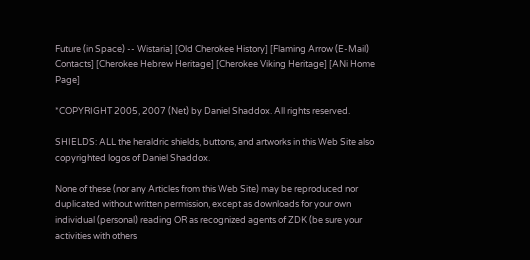Future (in Space) -- Wistaria] [Old Cherokee History] [Flaming Arrow (E-Mail) Contacts] [Cherokee Hebrew Heritage] [Cherokee Viking Heritage] [ANi Home Page]

*COPYRIGHT 2005, 2007 (Net) by Daniel Shaddox. All rights reserved.

SHIELDS: ALL the heraldric shields, buttons, and artworks in this Web Site also copyrighted logos of Daniel Shaddox.

None of these (nor any Articles from this Web Site) may be reproduced nor duplicated without written permission, except as downloads for your own individual (personal) reading OR as recognized agents of ZDK (be sure your activities with others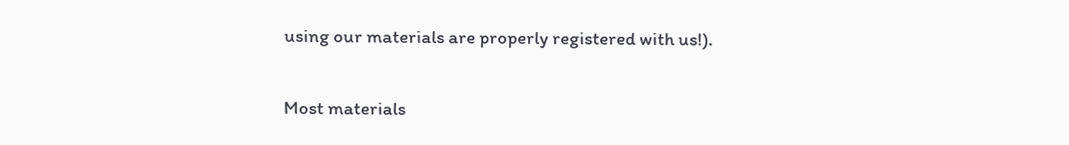using our materials are properly registered with us!).

Most materials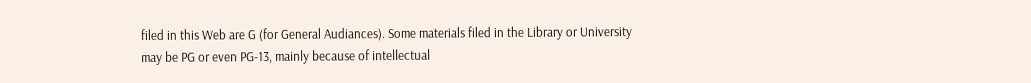filed in this Web are G (for General Audiances). Some materials filed in the Library or University may be PG or even PG-13, mainly because of intellectual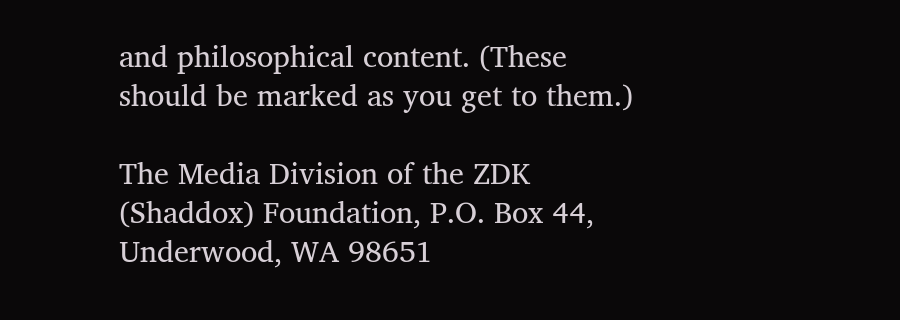and philosophical content. (These should be marked as you get to them.)

The Media Division of the ZDK (Shaddox) Foundation, P.O. Box 44, Underwood, WA 98651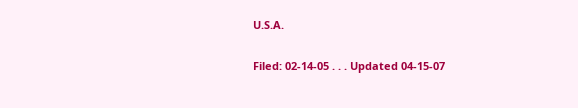U.S.A.

Filed: 02-14-05 . . . Updated 04-15-07